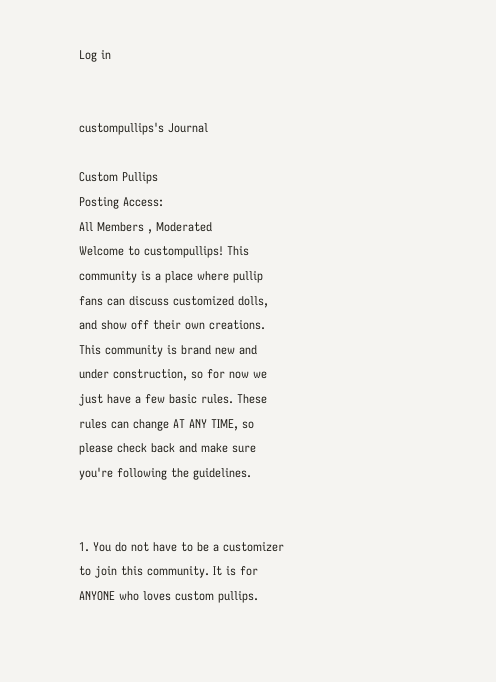Log in


custompullips's Journal

Custom Pullips
Posting Access:
All Members , Moderated
Welcome to custompullips! This community is a place where pullip fans can discuss customized dolls, and show off their own creations. This community is brand new and under construction, so for now we just have a few basic rules. These rules can change AT ANY TIME, so please check back and make sure you're following the guidelines.


1. You do not have to be a customizer to join this community. It is for ANYONE who loves custom pullips.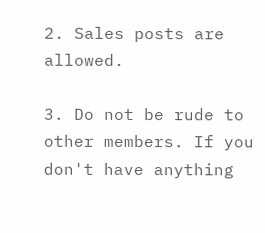2. Sales posts are allowed.

3. Do not be rude to other members. If you don't have anything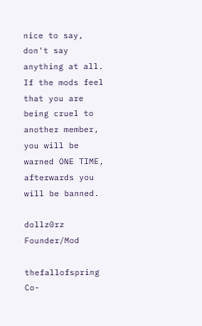nice to say, don't say anything at all. If the mods feel that you are being cruel to another member, you will be warned ONE TIME, afterwards you will be banned.

dollz0rz Founder/Mod

thefallofspring Co-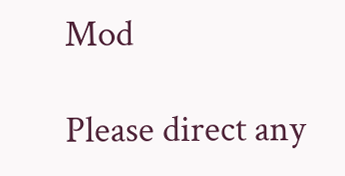Mod

Please direct any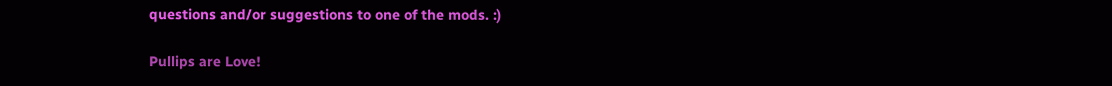questions and/or suggestions to one of the mods. :)

Pullips are Love!